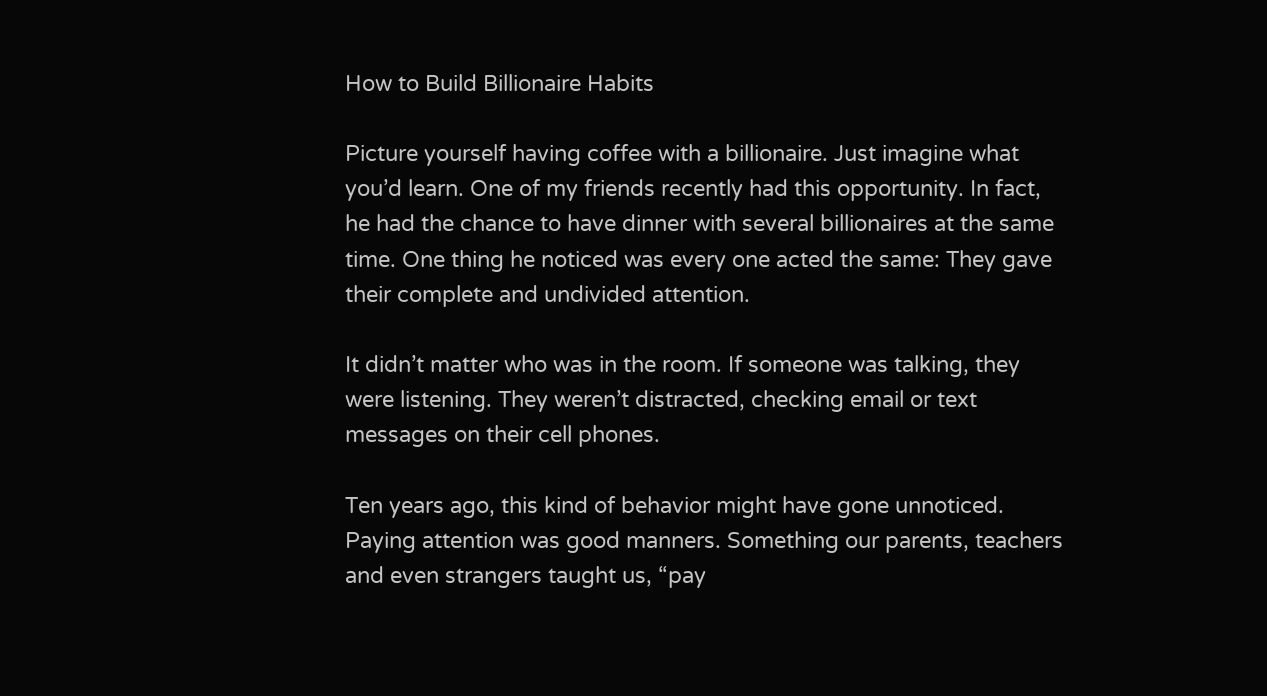How to Build Billionaire Habits

Picture yourself having coffee with a billionaire. Just imagine what you’d learn. One of my friends recently had this opportunity. In fact, he had the chance to have dinner with several billionaires at the same time. One thing he noticed was every one acted the same: They gave their complete and undivided attention.

It didn’t matter who was in the room. If someone was talking, they were listening. They weren’t distracted, checking email or text messages on their cell phones.

Ten years ago, this kind of behavior might have gone unnoticed. Paying attention was good manners. Something our parents, teachers and even strangers taught us, “pay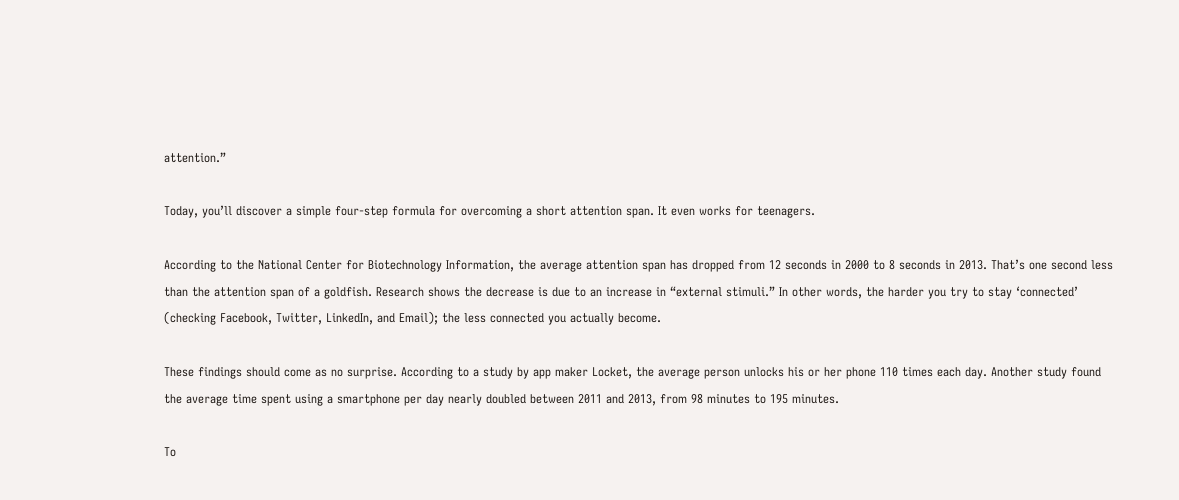attention.”

Today, you’ll discover a simple four-step formula for overcoming a short attention span. It even works for teenagers.

According to the National Center for Biotechnology Information, the average attention span has dropped from 12 seconds in 2000 to 8 seconds in 2013. That’s one second less than the attention span of a goldfish. Research shows the decrease is due to an increase in “external stimuli.” In other words, the harder you try to stay ‘connected’ (checking Facebook, Twitter, LinkedIn, and Email); the less connected you actually become.

These findings should come as no surprise. According to a study by app maker Locket, the average person unlocks his or her phone 110 times each day. Another study found the average time spent using a smartphone per day nearly doubled between 2011 and 2013, from 98 minutes to 195 minutes.

To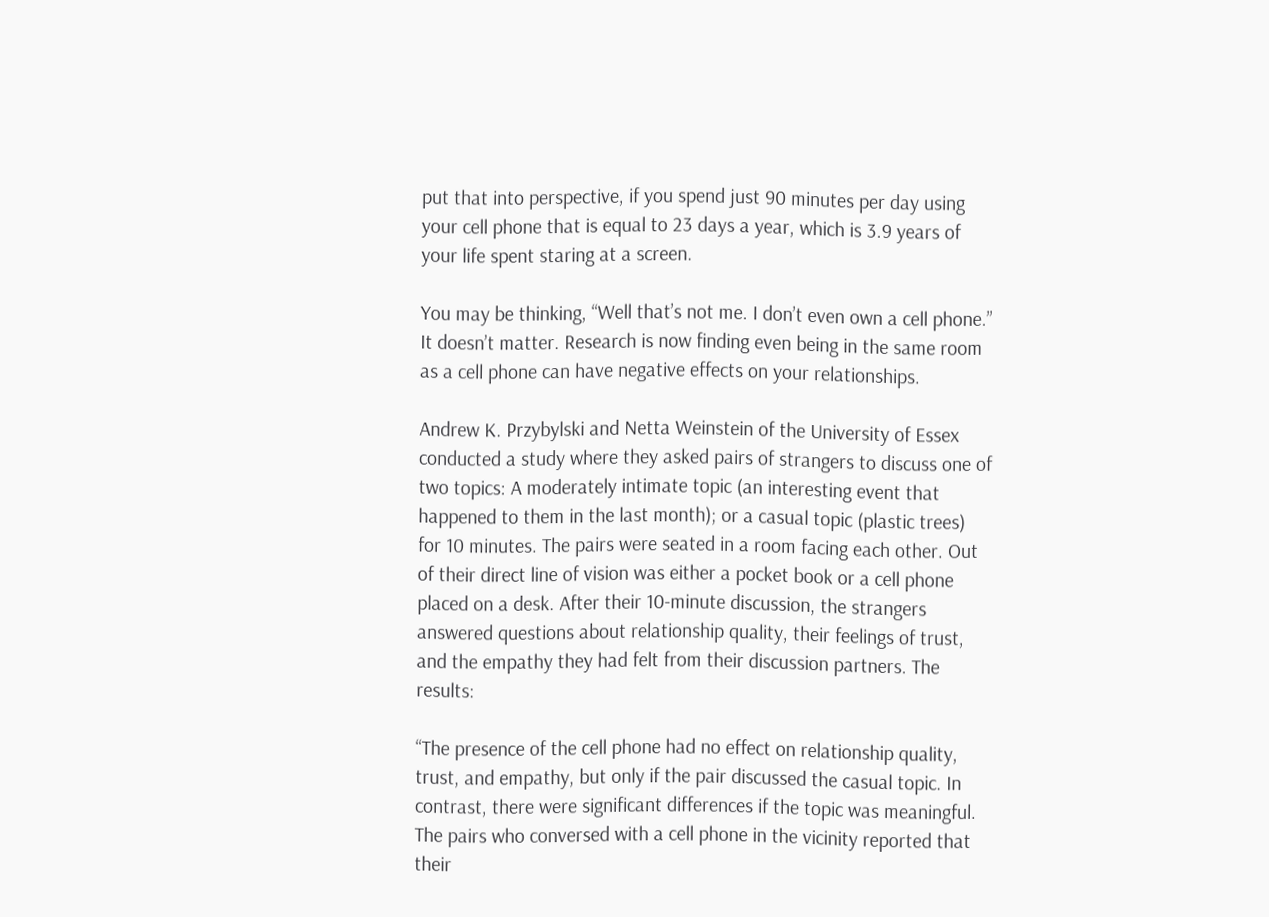put that into perspective, if you spend just 90 minutes per day using your cell phone that is equal to 23 days a year, which is 3.9 years of your life spent staring at a screen.

You may be thinking, “Well that’s not me. I don’t even own a cell phone.” It doesn’t matter. Research is now finding even being in the same room as a cell phone can have negative effects on your relationships.

Andrew K. Przybylski and Netta Weinstein of the University of Essex conducted a study where they asked pairs of strangers to discuss one of two topics: A moderately intimate topic (an interesting event that happened to them in the last month); or a casual topic (plastic trees) for 10 minutes. The pairs were seated in a room facing each other. Out of their direct line of vision was either a pocket book or a cell phone placed on a desk. After their 10-minute discussion, the strangers answered questions about relationship quality, their feelings of trust, and the empathy they had felt from their discussion partners. The results:

“The presence of the cell phone had no effect on relationship quality, trust, and empathy, but only if the pair discussed the casual topic. In contrast, there were significant differences if the topic was meaningful. The pairs who conversed with a cell phone in the vicinity reported that their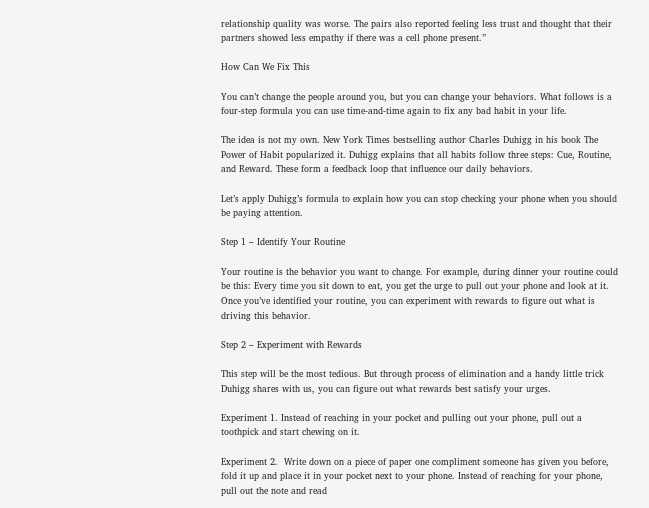relationship quality was worse. The pairs also reported feeling less trust and thought that their partners showed less empathy if there was a cell phone present.”

How Can We Fix This

You can’t change the people around you, but you can change your behaviors. What follows is a four-step formula you can use time-and-time again to fix any bad habit in your life.

The idea is not my own. New York Times bestselling author Charles Duhigg in his book The Power of Habit popularized it. Duhigg explains that all habits follow three steps: Cue, Routine, and Reward. These form a feedback loop that influence our daily behaviors.

Let’s apply Duhigg’s formula to explain how you can stop checking your phone when you should be paying attention.

Step 1 – Identify Your Routine

Your routine is the behavior you want to change. For example, during dinner your routine could be this: Every time you sit down to eat, you get the urge to pull out your phone and look at it. Once you’ve identified your routine, you can experiment with rewards to figure out what is driving this behavior.

Step 2 – Experiment with Rewards

This step will be the most tedious. But through process of elimination and a handy little trick Duhigg shares with us, you can figure out what rewards best satisfy your urges.

Experiment 1. Instead of reaching in your pocket and pulling out your phone, pull out a toothpick and start chewing on it.

Experiment 2.  Write down on a piece of paper one compliment someone has given you before, fold it up and place it in your pocket next to your phone. Instead of reaching for your phone, pull out the note and read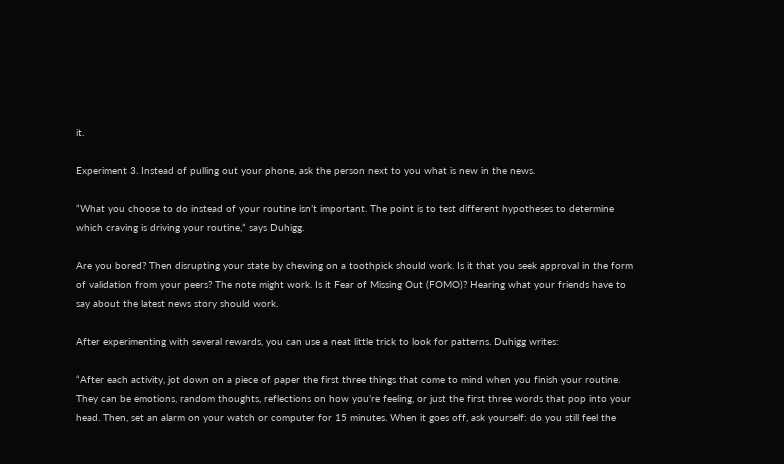it.

Experiment 3. Instead of pulling out your phone, ask the person next to you what is new in the news.

“What you choose to do instead of your routine isn’t important. The point is to test different hypotheses to determine which craving is driving your routine,” says Duhigg.

Are you bored? Then disrupting your state by chewing on a toothpick should work. Is it that you seek approval in the form of validation from your peers? The note might work. Is it Fear of Missing Out (FOMO)? Hearing what your friends have to say about the latest news story should work.

After experimenting with several rewards, you can use a neat little trick to look for patterns. Duhigg writes:

“After each activity, jot down on a piece of paper the first three things that come to mind when you finish your routine. They can be emotions, random thoughts, reflections on how you’re feeling, or just the first three words that pop into your head. Then, set an alarm on your watch or computer for 15 minutes. When it goes off, ask yourself: do you still feel the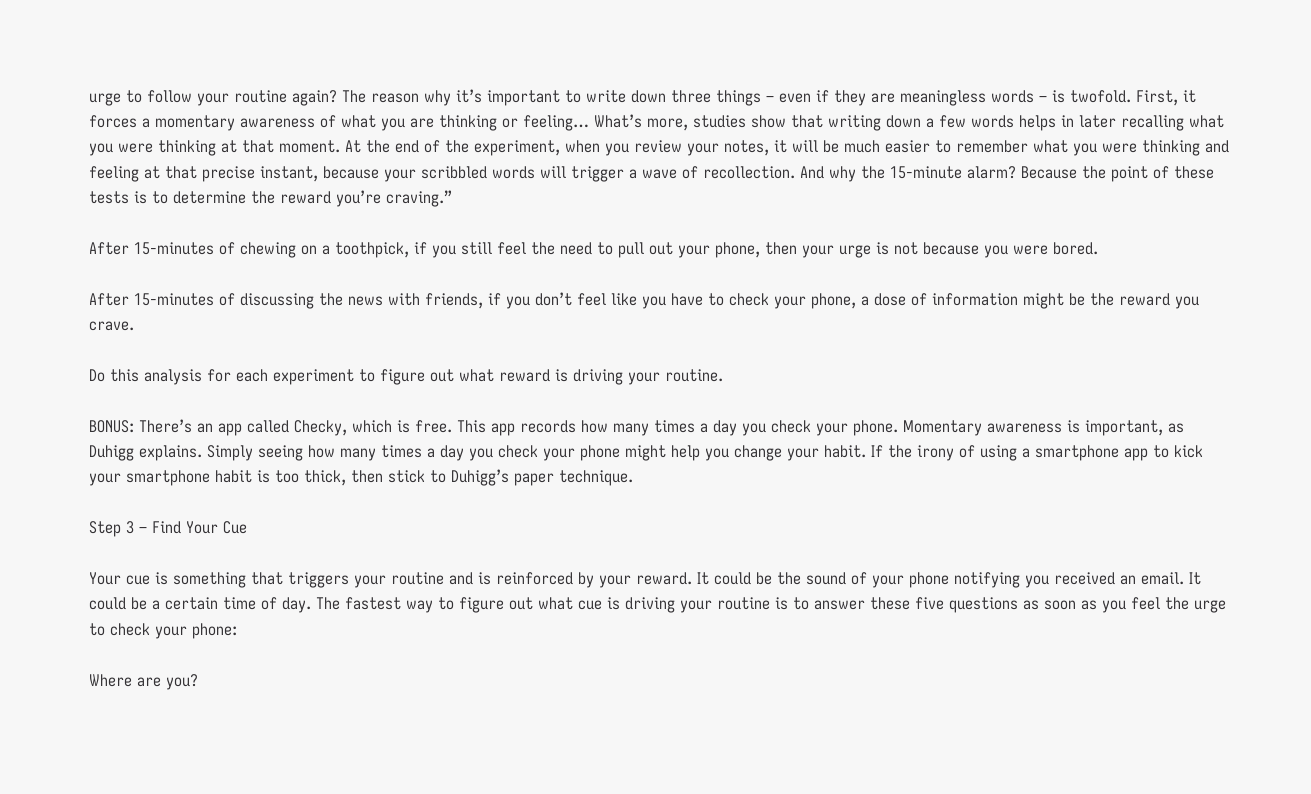urge to follow your routine again? The reason why it’s important to write down three things – even if they are meaningless words – is twofold. First, it forces a momentary awareness of what you are thinking or feeling… What’s more, studies show that writing down a few words helps in later recalling what you were thinking at that moment. At the end of the experiment, when you review your notes, it will be much easier to remember what you were thinking and feeling at that precise instant, because your scribbled words will trigger a wave of recollection. And why the 15-minute alarm? Because the point of these tests is to determine the reward you’re craving.”

After 15-minutes of chewing on a toothpick, if you still feel the need to pull out your phone, then your urge is not because you were bored.

After 15-minutes of discussing the news with friends, if you don’t feel like you have to check your phone, a dose of information might be the reward you crave.

Do this analysis for each experiment to figure out what reward is driving your routine.

BONUS: There’s an app called Checky, which is free. This app records how many times a day you check your phone. Momentary awareness is important, as Duhigg explains. Simply seeing how many times a day you check your phone might help you change your habit. If the irony of using a smartphone app to kick your smartphone habit is too thick, then stick to Duhigg’s paper technique.

Step 3 – Find Your Cue

Your cue is something that triggers your routine and is reinforced by your reward. It could be the sound of your phone notifying you received an email. It could be a certain time of day. The fastest way to figure out what cue is driving your routine is to answer these five questions as soon as you feel the urge to check your phone:

Where are you?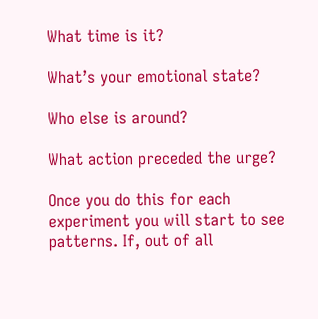What time is it?

What’s your emotional state?

Who else is around?

What action preceded the urge?

Once you do this for each experiment you will start to see patterns. If, out of all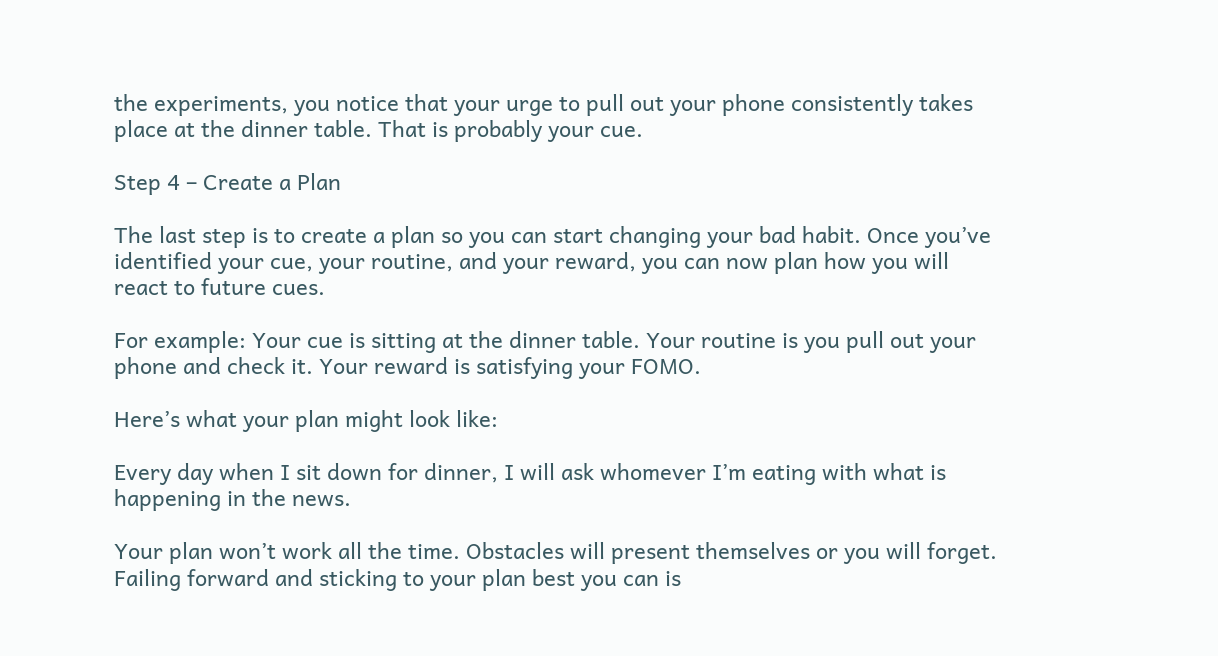the experiments, you notice that your urge to pull out your phone consistently takes place at the dinner table. That is probably your cue.

Step 4 – Create a Plan

The last step is to create a plan so you can start changing your bad habit. Once you’ve identified your cue, your routine, and your reward, you can now plan how you will react to future cues.

For example: Your cue is sitting at the dinner table. Your routine is you pull out your phone and check it. Your reward is satisfying your FOMO.

Here’s what your plan might look like:

Every day when I sit down for dinner, I will ask whomever I’m eating with what is happening in the news.

Your plan won’t work all the time. Obstacles will present themselves or you will forget. Failing forward and sticking to your plan best you can is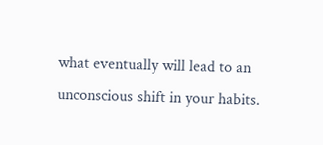what eventually will lead to an unconscious shift in your habits.